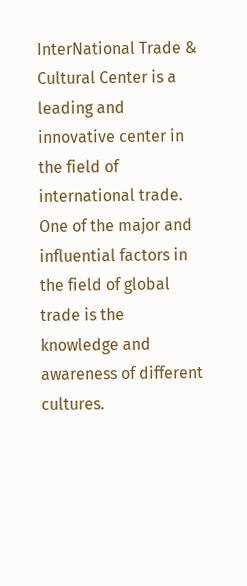InterNational Trade & Cultural Center is a leading and innovative center in the field of international trade. One of the major and influential factors in the field of global trade is the knowledge and awareness of different cultures.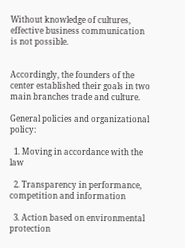Without knowledge of cultures, effective business communication is not possible.


Accordingly, the founders of the center established their goals in two main branches trade and culture.

General policies and organizational policy:

  1. Moving in accordance with the law

  2. Transparency in performance, competition and information

  3. Action based on environmental protection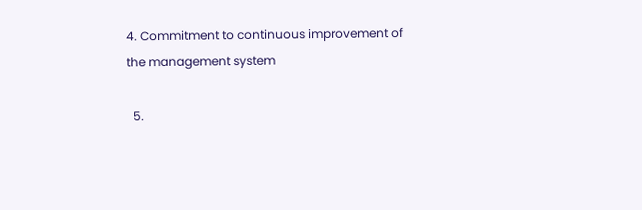4. Commitment to continuous improvement of the management system

  5.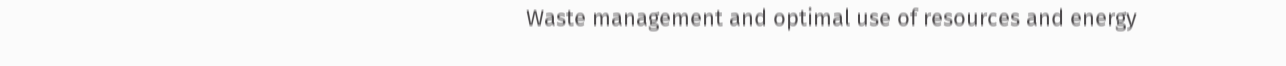Waste management and optimal use of resources and energy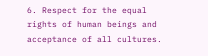6. Respect for the equal rights of human beings and acceptance of all cultures.